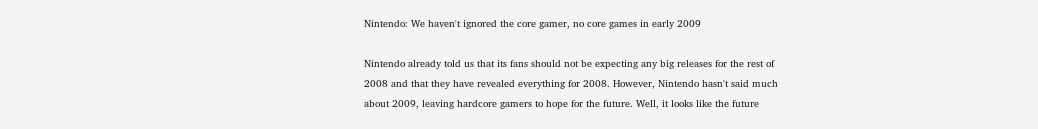Nintendo: We haven't ignored the core gamer, no core games in early 2009

Nintendo already told us that its fans should not be expecting any big releases for the rest of 2008 and that they have revealed everything for 2008. However, Nintendo hasn't said much about 2009, leaving hardcore gamers to hope for the future. Well, it looks like the future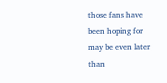those fans have been hoping for may be even later than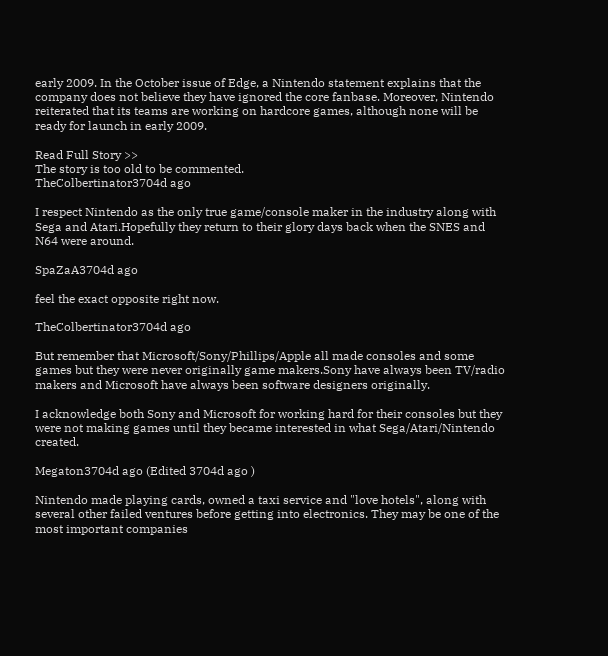early 2009. In the October issue of Edge, a Nintendo statement explains that the company does not believe they have ignored the core fanbase. Moreover, Nintendo reiterated that its teams are working on hardcore games, although none will be ready for launch in early 2009.

Read Full Story >>
The story is too old to be commented.
TheColbertinator3704d ago

I respect Nintendo as the only true game/console maker in the industry along with Sega and Atari.Hopefully they return to their glory days back when the SNES and N64 were around.

SpaZaA3704d ago

feel the exact opposite right now.

TheColbertinator3704d ago

But remember that Microsoft/Sony/Phillips/Apple all made consoles and some games but they were never originally game makers.Sony have always been TV/radio makers and Microsoft have always been software designers originally.

I acknowledge both Sony and Microsoft for working hard for their consoles but they were not making games until they became interested in what Sega/Atari/Nintendo created.

Megaton3704d ago (Edited 3704d ago )

Nintendo made playing cards, owned a taxi service and "love hotels", along with several other failed ventures before getting into electronics. They may be one of the most important companies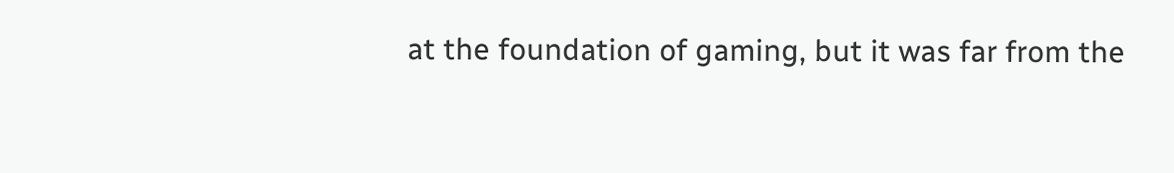at the foundation of gaming, but it was far from the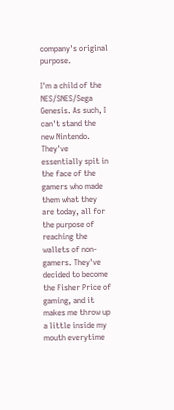company's original purpose.

I'm a child of the NES/SNES/Sega Genesis. As such, I can't stand the new Nintendo. They've essentially spit in the face of the gamers who made them what they are today, all for the purpose of reaching the wallets of non-gamers. They've decided to become the Fisher Price of gaming, and it makes me throw up a little inside my mouth everytime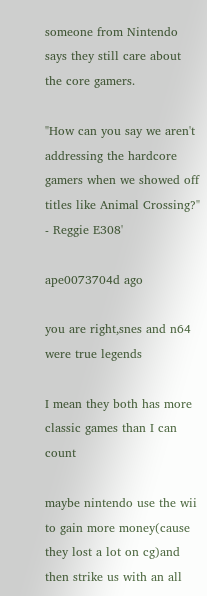someone from Nintendo says they still care about the core gamers.

"How can you say we aren't addressing the hardcore gamers when we showed off titles like Animal Crossing?" - Reggie E308'

ape0073704d ago

you are right,snes and n64 were true legends

I mean they both has more classic games than I can count

maybe nintendo use the wii to gain more money(cause they lost a lot on cg)and then strike us with an all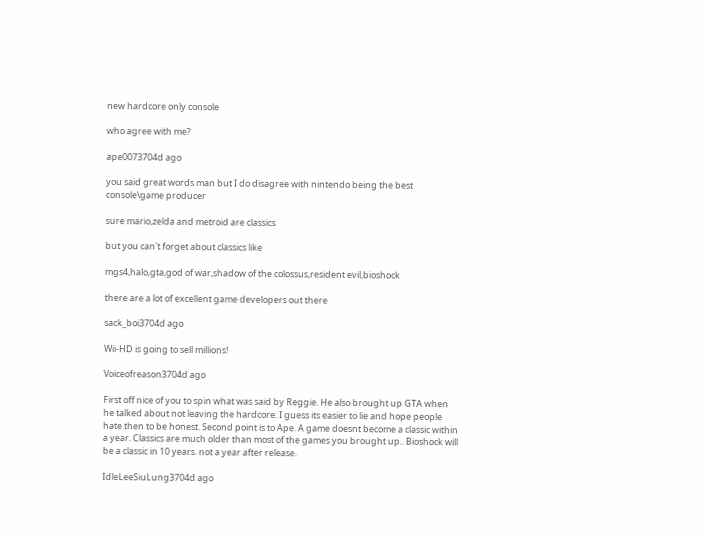new hardcore only console

who agree with me?

ape0073704d ago

you said great words man but I do disagree with nintendo being the best console\game producer

sure mario,zelda and metroid are classics

but you can't forget about classics like

mgs4,halo,gta,god of war,shadow of the colossus,resident evil,bioshock

there are a lot of excellent game developers out there

sack_boi3704d ago

Wii-HD is going to sell millions!

Voiceofreason3704d ago

First off nice of you to spin what was said by Reggie. He also brought up GTA when he talked about not leaving the hardcore. I guess its easier to lie and hope people hate then to be honest. Second point is to Ape. A game doesnt become a classic within a year. Classics are much older than most of the games you brought up.. Bioshock will be a classic in 10 years. not a year after release.

IdleLeeSiuLung3704d ago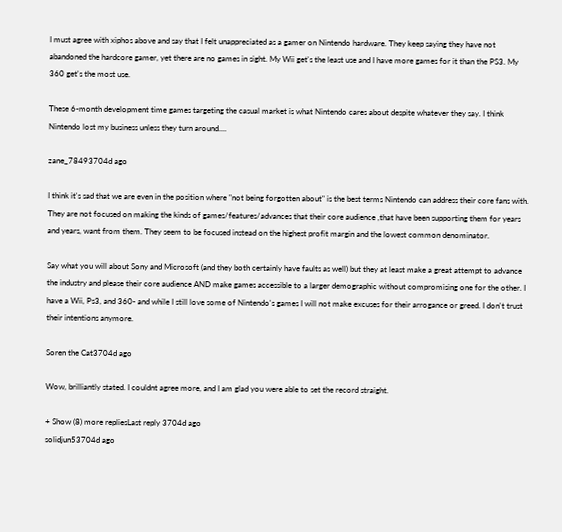I must agree with xiphos above and say that I felt unappreciated as a gamer on Nintendo hardware. They keep saying they have not abandoned the hardcore gamer, yet there are no games in sight. My Wii get's the least use and I have more games for it than the PS3. My 360 get's the most use.

These 6-month development time games targeting the casual market is what Nintendo cares about despite whatever they say. I think Nintendo lost my business unless they turn around....

zane_78493704d ago

I think it's sad that we are even in the position where "not being forgotten about" is the best terms Nintendo can address their core fans with. They are not focused on making the kinds of games/features/advances that their core audience ,that have been supporting them for years and years, want from them. They seem to be focused instead on the highest profit margin and the lowest common denominator.

Say what you will about Sony and Microsoft (and they both certainly have faults as well) but they at least make a great attempt to advance the industry and please their core audience AND make games accessible to a larger demographic without compromising one for the other. I have a Wii, Ps3, and 360- and while I still love some of Nintendo's games I will not make excuses for their arrogance or greed. I don't trust their intentions anymore.

Soren the Cat3704d ago

Wow, brilliantly stated. I couldnt agree more, and I am glad you were able to set the record straight.

+ Show (8) more repliesLast reply 3704d ago
solidjun53704d ago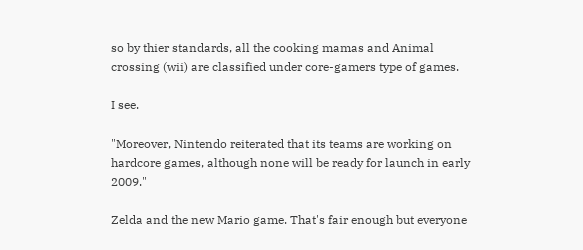so by thier standards, all the cooking mamas and Animal crossing (wii) are classified under core-gamers type of games.

I see.

"Moreover, Nintendo reiterated that its teams are working on hardcore games, although none will be ready for launch in early 2009."

Zelda and the new Mario game. That's fair enough but everyone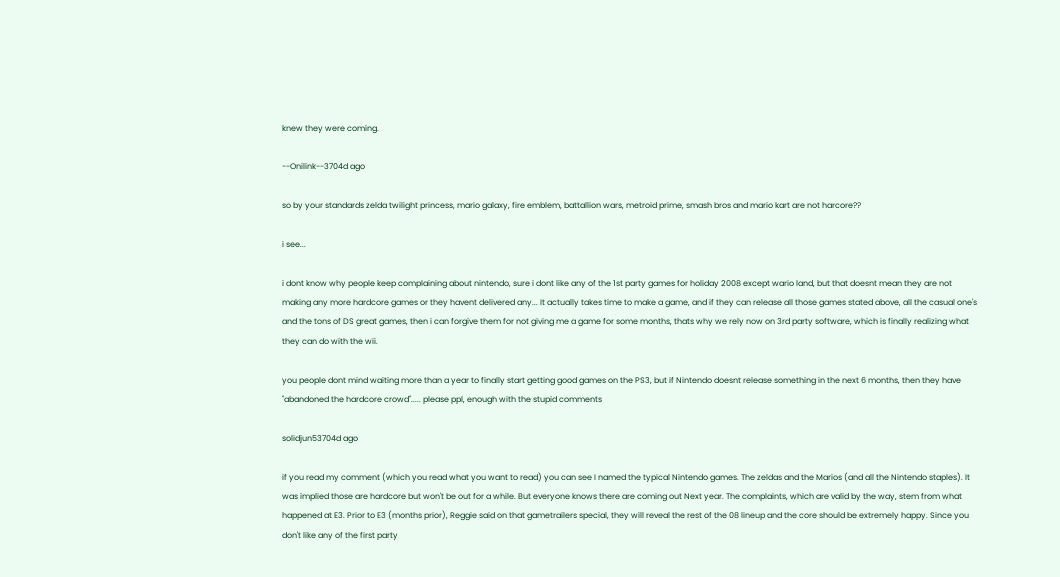knew they were coming.

--Onilink--3704d ago

so by your standards zelda twilight princess, mario galaxy, fire emblem, battallion wars, metroid prime, smash bros and mario kart are not harcore??

i see...

i dont know why people keep complaining about nintendo, sure i dont like any of the 1st party games for holiday 2008 except wario land, but that doesnt mean they are not making any more hardcore games or they havent delivered any... It actually takes time to make a game, and if they can release all those games stated above, all the casual one's and the tons of DS great games, then i can forgive them for not giving me a game for some months, thats why we rely now on 3rd party software, which is finally realizing what they can do with the wii.

you people dont mind waiting more than a year to finally start getting good games on the PS3, but if Nintendo doesnt release something in the next 6 months, then they have "abandoned the hardcore crowd"..... please ppl, enough with the stupid comments

solidjun53704d ago

if you read my comment (which you read what you want to read) you can see I named the typical Nintendo games. The zeldas and the Marios (and all the Nintendo staples). It was implied those are hardcore but won't be out for a while. But everyone knows there are coming out Next year. The complaints, which are valid by the way, stem from what happened at E3. Prior to E3 (months prior), Reggie said on that gametrailers special, they will reveal the rest of the 08 lineup and the core should be extremely happy. Since you don't like any of the first party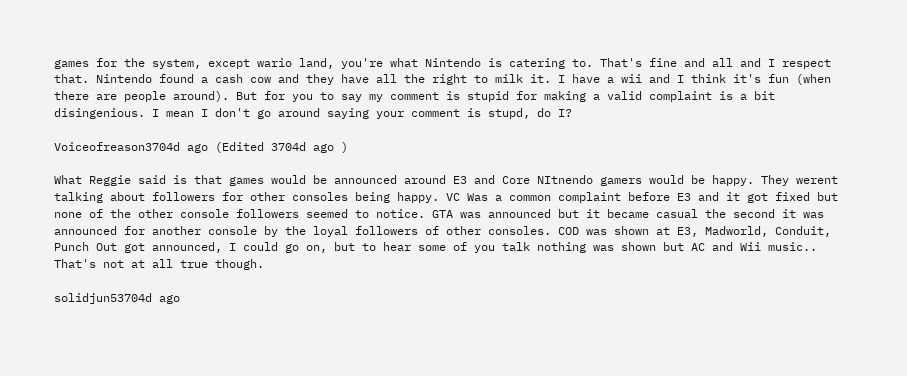games for the system, except wario land, you're what Nintendo is catering to. That's fine and all and I respect that. Nintendo found a cash cow and they have all the right to milk it. I have a wii and I think it's fun (when there are people around). But for you to say my comment is stupid for making a valid complaint is a bit disingenious. I mean I don't go around saying your comment is stupd, do I?

Voiceofreason3704d ago (Edited 3704d ago )

What Reggie said is that games would be announced around E3 and Core NItnendo gamers would be happy. They werent talking about followers for other consoles being happy. VC Was a common complaint before E3 and it got fixed but none of the other console followers seemed to notice. GTA was announced but it became casual the second it was announced for another console by the loyal followers of other consoles. COD was shown at E3, Madworld, Conduit, Punch Out got announced, I could go on, but to hear some of you talk nothing was shown but AC and Wii music.. That's not at all true though.

solidjun53704d ago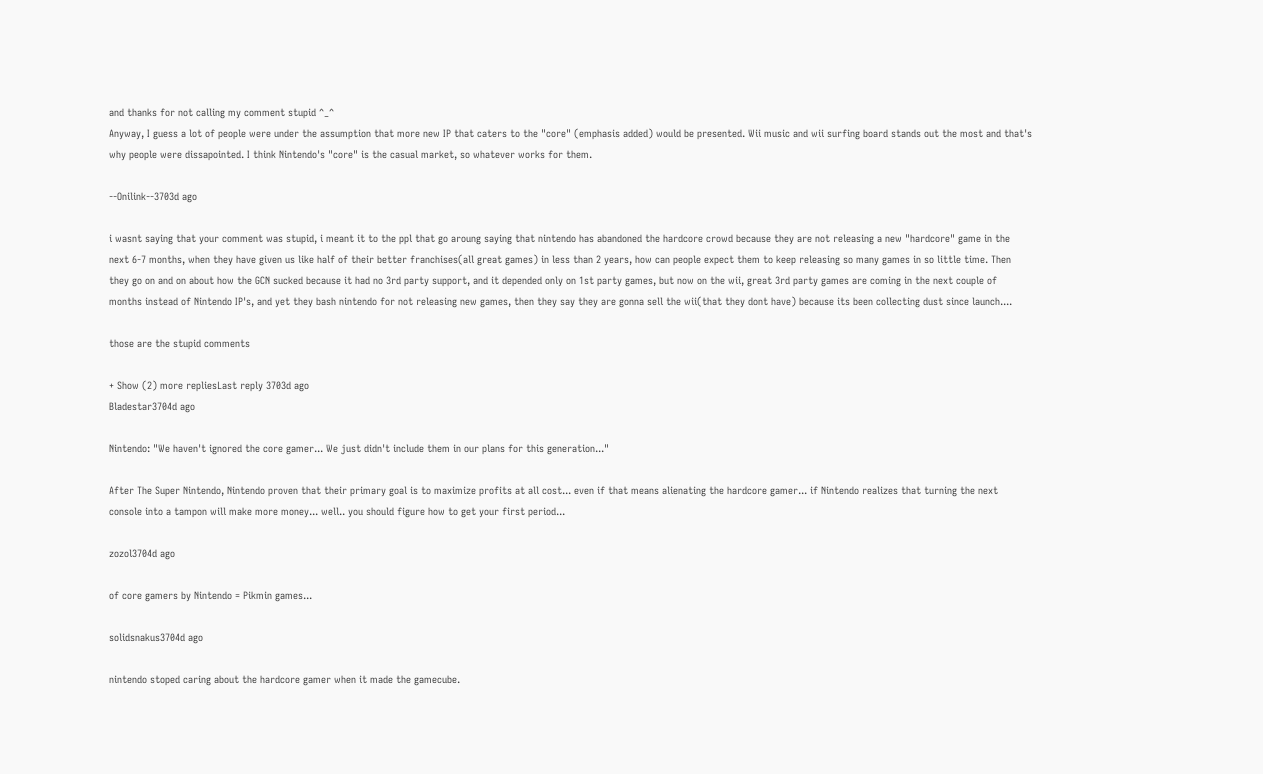and thanks for not calling my comment stupid ^_^
Anyway, I guess a lot of people were under the assumption that more new IP that caters to the "core" (emphasis added) would be presented. Wii music and wii surfing board stands out the most and that's why people were dissapointed. I think Nintendo's "core" is the casual market, so whatever works for them.

--Onilink--3703d ago

i wasnt saying that your comment was stupid, i meant it to the ppl that go aroung saying that nintendo has abandoned the hardcore crowd because they are not releasing a new "hardcore" game in the next 6-7 months, when they have given us like half of their better franchises(all great games) in less than 2 years, how can people expect them to keep releasing so many games in so little time. Then they go on and on about how the GCN sucked because it had no 3rd party support, and it depended only on 1st party games, but now on the wii, great 3rd party games are coming in the next couple of months instead of Nintendo IP's, and yet they bash nintendo for not releasing new games, then they say they are gonna sell the wii(that they dont have) because its been collecting dust since launch....

those are the stupid comments

+ Show (2) more repliesLast reply 3703d ago
Bladestar3704d ago

Nintendo: "We haven't ignored the core gamer... We just didn't include them in our plans for this generation..."

After The Super Nintendo, Nintendo proven that their primary goal is to maximize profits at all cost... even if that means alienating the hardcore gamer... if Nintendo realizes that turning the next console into a tampon will make more money... well.. you should figure how to get your first period...

zozol3704d ago

of core gamers by Nintendo = Pikmin games...

solidsnakus3704d ago

nintendo stoped caring about the hardcore gamer when it made the gamecube.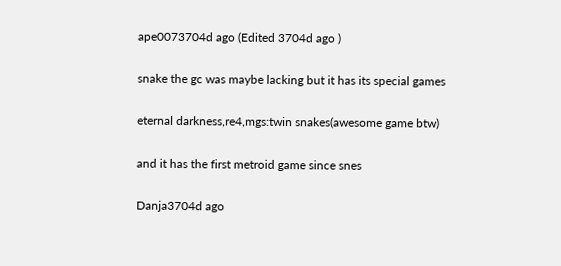ape0073704d ago (Edited 3704d ago )

snake the gc was maybe lacking but it has its special games

eternal darkness,re4,mgs:twin snakes(awesome game btw)

and it has the first metroid game since snes

Danja3704d ago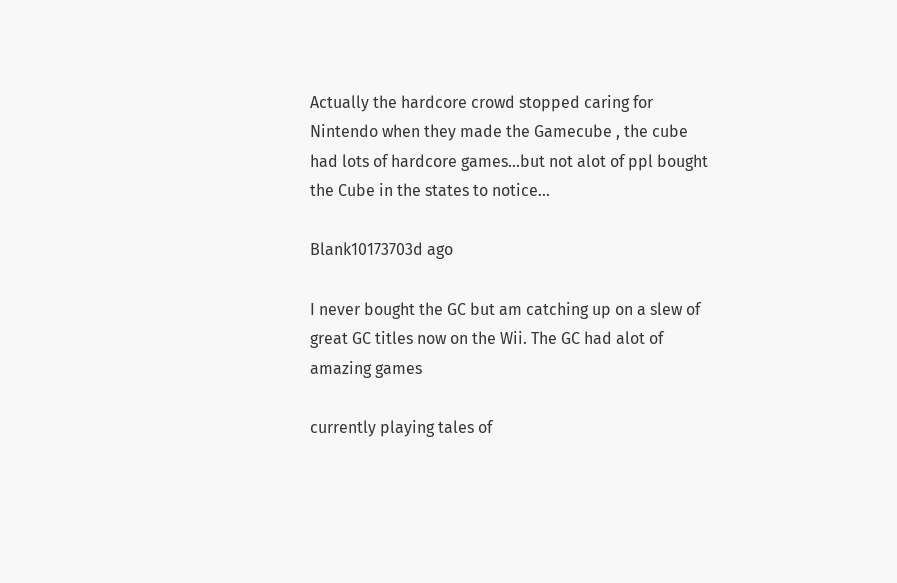Actually the hardcore crowd stopped caring for Nintendo when they made the Gamecube , the cube had lots of hardcore games...but not alot of ppl bought the Cube in the states to notice...

Blank10173703d ago

I never bought the GC but am catching up on a slew of great GC titles now on the Wii. The GC had alot of amazing games

currently playing tales of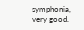symphonia, very good.